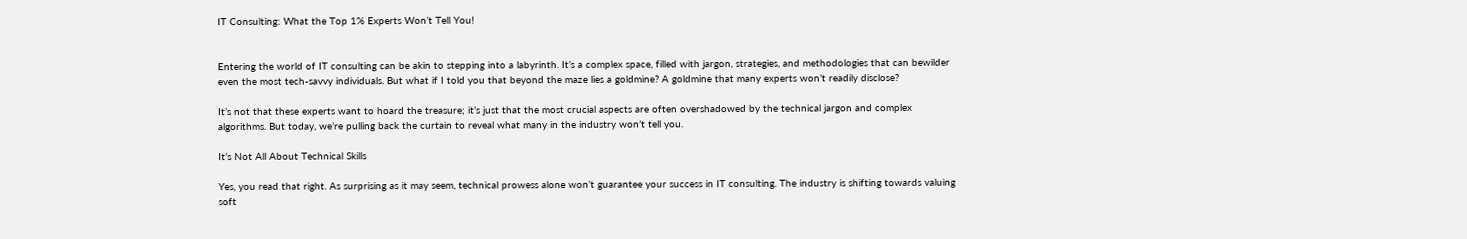IT Consulting: What the Top 1% Experts Won’t Tell You!


Entering the world of IT consulting can be akin to stepping into a labyrinth. It’s a complex space, filled with jargon, strategies, and methodologies that can bewilder even the most tech-savvy individuals. But what if I told you that beyond the maze lies a goldmine? A goldmine that many experts won’t readily disclose?

It’s not that these experts want to hoard the treasure; it’s just that the most crucial aspects are often overshadowed by the technical jargon and complex algorithms. But today, we’re pulling back the curtain to reveal what many in the industry won’t tell you.

It’s Not All About Technical Skills

Yes, you read that right. As surprising as it may seem, technical prowess alone won’t guarantee your success in IT consulting. The industry is shifting towards valuing soft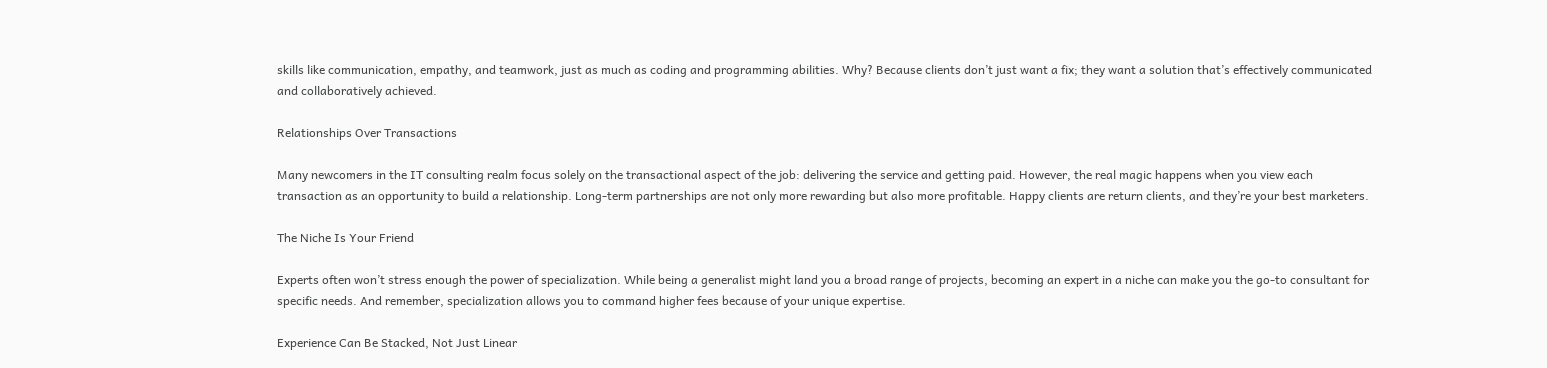skills like communication, empathy, and teamwork, just as much as coding and programming abilities. Why? Because clients don’t just want a fix; they want a solution that’s effectively communicated and collaboratively achieved.

Relationships Over Transactions

Many newcomers in the IT consulting realm focus solely on the transactional aspect of the job: delivering the service and getting paid. However, the real magic happens when you view each transaction as an opportunity to build a relationship. Long-term partnerships are not only more rewarding but also more profitable. Happy clients are return clients, and they’re your best marketers.

The Niche Is Your Friend

Experts often won’t stress enough the power of specialization. While being a generalist might land you a broad range of projects, becoming an expert in a niche can make you the go-to consultant for specific needs. And remember, specialization allows you to command higher fees because of your unique expertise.

Experience Can Be Stacked, Not Just Linear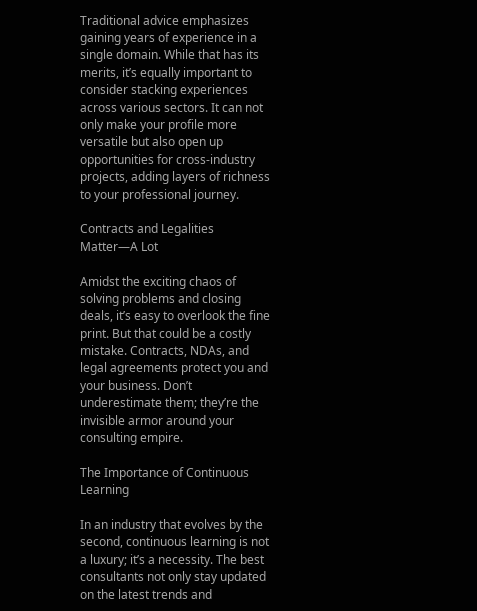Traditional advice emphasizes gaining years of experience in a single domain. While that has its merits, it’s equally important to consider stacking experiences across various sectors. It can not only make your profile more versatile but also open up opportunities for cross-industry projects, adding layers of richness to your professional journey.

Contracts and Legalities Matter—A Lot

Amidst the exciting chaos of solving problems and closing deals, it’s easy to overlook the fine print. But that could be a costly mistake. Contracts, NDAs, and legal agreements protect you and your business. Don’t underestimate them; they’re the invisible armor around your consulting empire.

The Importance of Continuous Learning

In an industry that evolves by the second, continuous learning is not a luxury; it’s a necessity. The best consultants not only stay updated on the latest trends and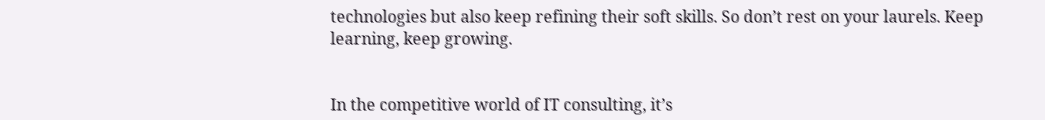technologies but also keep refining their soft skills. So don’t rest on your laurels. Keep learning, keep growing.


In the competitive world of IT consulting, it’s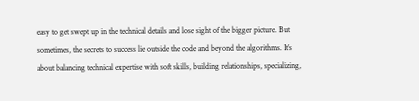easy to get swept up in the technical details and lose sight of the bigger picture. But sometimes, the secrets to success lie outside the code and beyond the algorithms. It’s about balancing technical expertise with soft skills, building relationships, specializing,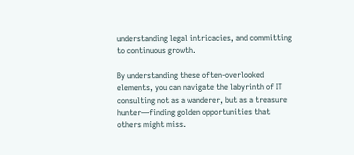understanding legal intricacies, and committing to continuous growth.

By understanding these often-overlooked elements, you can navigate the labyrinth of IT consulting not as a wanderer, but as a treasure hunter—finding golden opportunities that others might miss.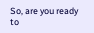So, are you ready to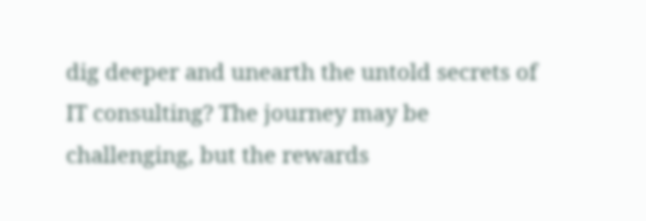dig deeper and unearth the untold secrets of IT consulting? The journey may be challenging, but the rewards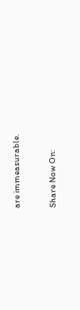are immeasurable.

Share Now On: